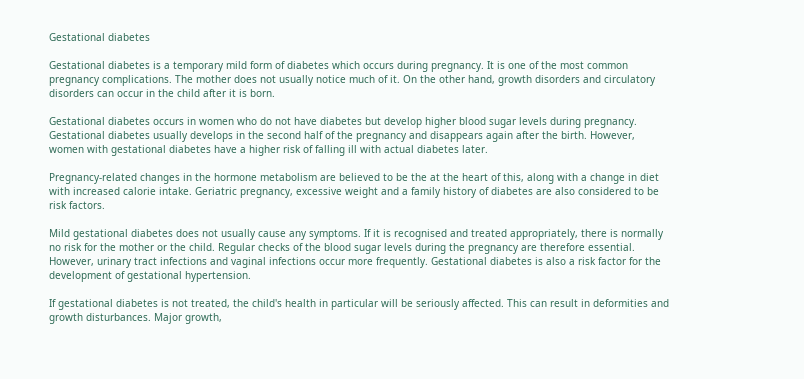Gestational diabetes

Gestational diabetes is a temporary mild form of diabetes which occurs during pregnancy. It is one of the most common pregnancy complications. The mother does not usually notice much of it. On the other hand, growth disorders and circulatory disorders can occur in the child after it is born.

Gestational diabetes occurs in women who do not have diabetes but develop higher blood sugar levels during pregnancy. Gestational diabetes usually develops in the second half of the pregnancy and disappears again after the birth. However, women with gestational diabetes have a higher risk of falling ill with actual diabetes later.

Pregnancy-related changes in the hormone metabolism are believed to be the at the heart of this, along with a change in diet with increased calorie intake. Geriatric pregnancy, excessive weight and a family history of diabetes are also considered to be risk factors.

Mild gestational diabetes does not usually cause any symptoms. If it is recognised and treated appropriately, there is normally no risk for the mother or the child. Regular checks of the blood sugar levels during the pregnancy are therefore essential. However, urinary tract infections and vaginal infections occur more frequently. Gestational diabetes is also a risk factor for the development of gestational hypertension.

If gestational diabetes is not treated, the child's health in particular will be seriously affected. This can result in deformities and growth disturbances. Major growth,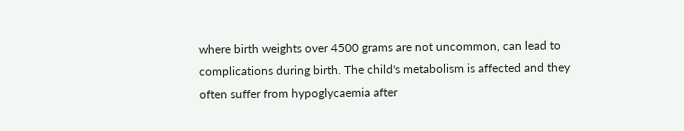where birth weights over 4500 grams are not uncommon, can lead to complications during birth. The child's metabolism is affected and they often suffer from hypoglycaemia after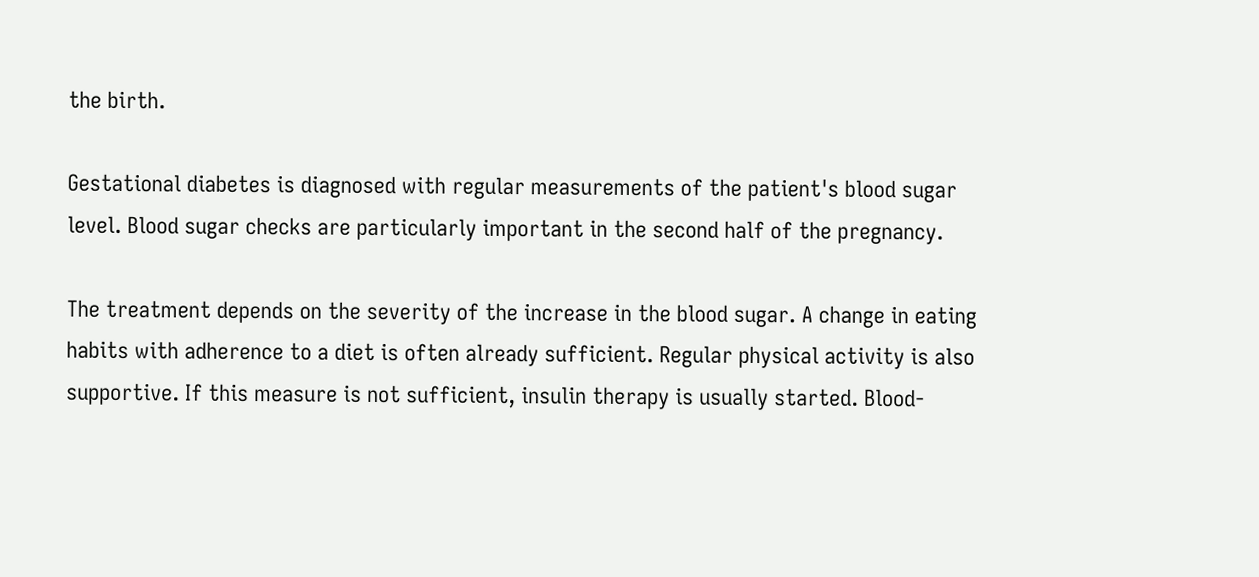the birth.

Gestational diabetes is diagnosed with regular measurements of the patient's blood sugar level. Blood sugar checks are particularly important in the second half of the pregnancy.

The treatment depends on the severity of the increase in the blood sugar. A change in eating habits with adherence to a diet is often already sufficient. Regular physical activity is also supportive. If this measure is not sufficient, insulin therapy is usually started. Blood-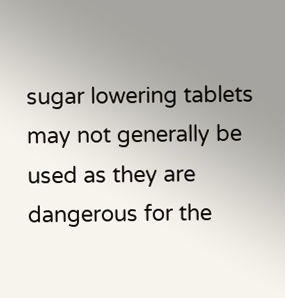sugar lowering tablets may not generally be used as they are dangerous for the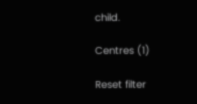child.

Centres (1)

Reset filter